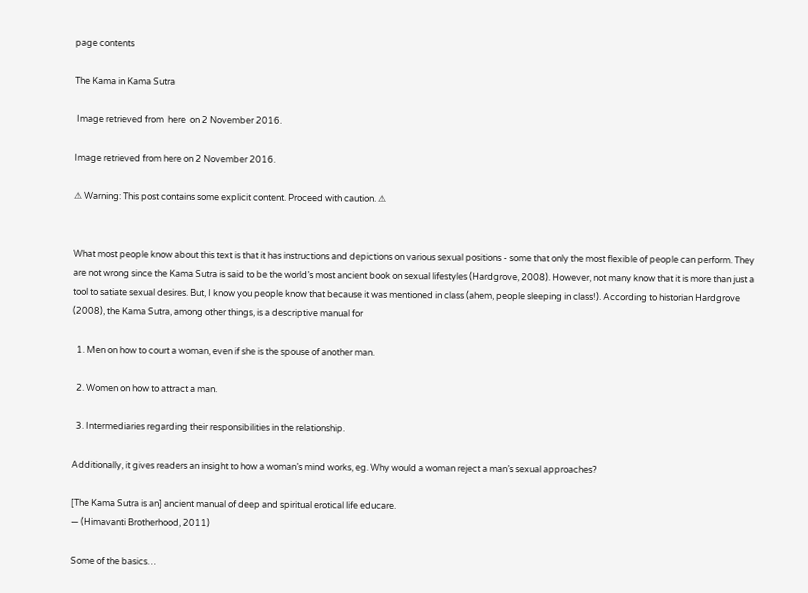page contents

The Kama in Kama Sutra

 Image retrieved from  here  on 2 November 2016.

Image retrieved from here on 2 November 2016.

⚠ Warning: This post contains some explicit content. Proceed with caution. ⚠


What most people know about this text is that it has instructions and depictions on various sexual positions - some that only the most flexible of people can perform. They are not wrong since the Kama Sutra is said to be the world’s most ancient book on sexual lifestyles (Hardgrove, 2008). However, not many know that it is more than just a tool to satiate sexual desires. But, I know you people know that because it was mentioned in class (ahem, people sleeping in class!). According to historian Hardgrove (2008), the Kama Sutra, among other things, is a descriptive manual for

  1. Men on how to court a woman, even if she is the spouse of another man.

  2. Women on how to attract a man.

  3. Intermediaries regarding their responsibilities in the relationship.

Additionally, it gives readers an insight to how a woman’s mind works, eg. Why would a woman reject a man’s sexual approaches?

[The Kama Sutra is an] ancient manual of deep and spiritual erotical life educare.
— (Himavanti Brotherhood, 2011)

Some of the basics…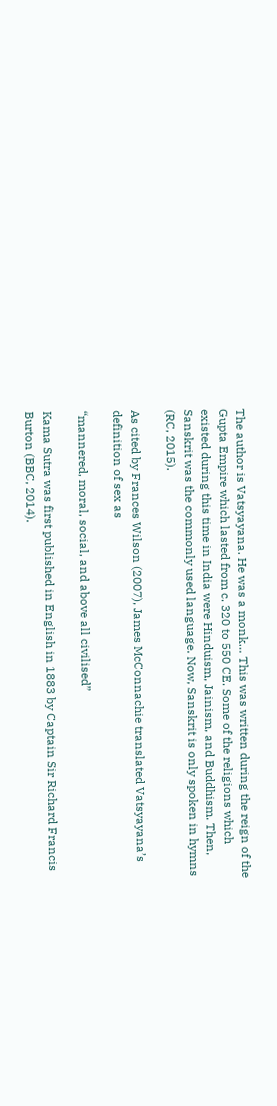The author is Vatsyayana. He was a monk… This was written during the reign of the Gupta Empire which lasted from c. 320 to 550 CE. Some of the religions which existed during this time in India were Hinduism, Jainism, and Buddhism. Then, Sanskrit was the commonly used language. Now, Sanskrit is only spoken in hymns (RC, 2015).

As cited by Frances Wilson (2007), James McConnachie translated Vatsyayana’s definition of sex as

“mannered, moral, social, and above all civilised”

Kama Sutra was first published in English in 1883 by Captain Sir Richard Francis Burton (BBC, 2014).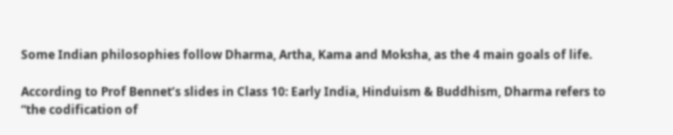Some Indian philosophies follow Dharma, Artha, Kama and Moksha, as the 4 main goals of life.

According to Prof Bennet’s slides in Class 10: Early India, Hinduism & Buddhism, Dharma refers to “the codification of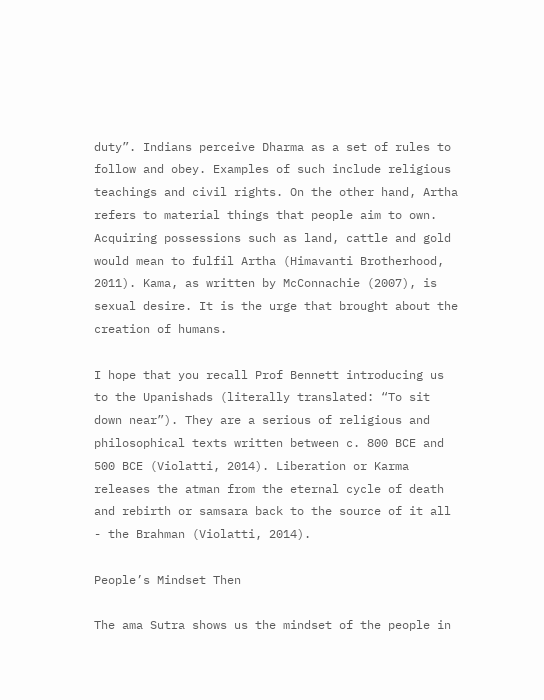duty”. Indians perceive Dharma as a set of rules to follow and obey. Examples of such include religious teachings and civil rights. On the other hand, Artha refers to material things that people aim to own. Acquiring possessions such as land, cattle and gold would mean to fulfil Artha (Himavanti Brotherhood, 2011). Kama, as written by McConnachie (2007), is sexual desire. It is the urge that brought about the creation of humans.

I hope that you recall Prof Bennett introducing us to the Upanishads (literally translated: “To sit down near”). They are a serious of religious and philosophical texts written between c. 800 BCE and 500 BCE (Violatti, 2014). Liberation or Karma releases the atman from the eternal cycle of death and rebirth or samsara back to the source of it all - the Brahman (Violatti, 2014).

People’s Mindset Then

The ama Sutra shows us the mindset of the people in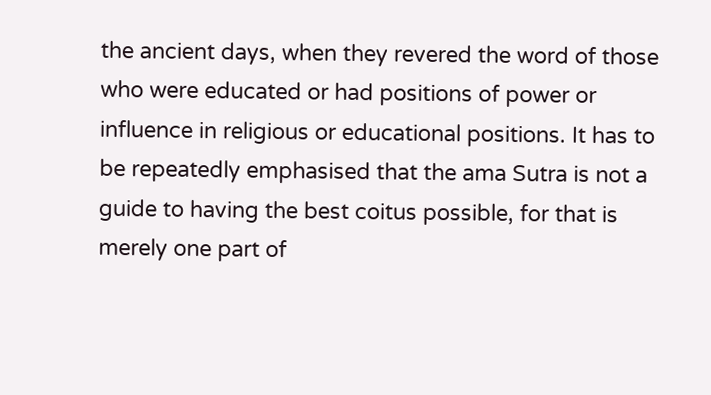the ancient days, when they revered the word of those who were educated or had positions of power or influence in religious or educational positions. It has to be repeatedly emphasised that the ama Sutra is not a guide to having the best coitus possible, for that is merely one part of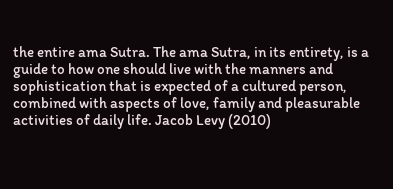the entire ama Sutra. The ama Sutra, in its entirety, is a guide to how one should live with the manners and sophistication that is expected of a cultured person, combined with aspects of love, family and pleasurable activities of daily life. Jacob Levy (2010)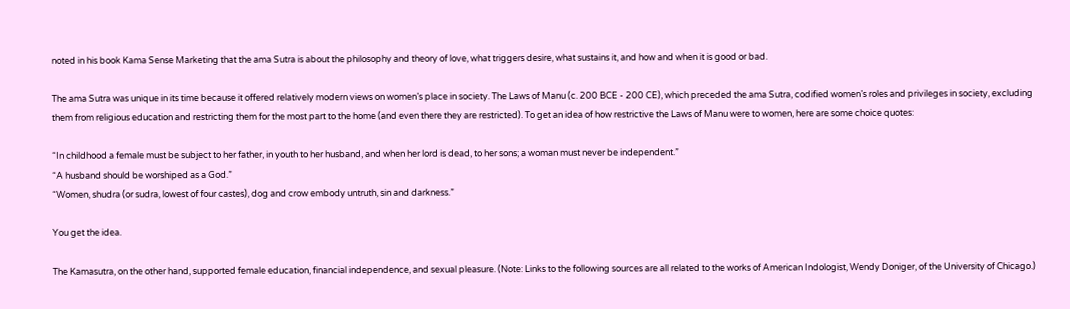noted in his book Kama Sense Marketing that the ama Sutra is about the philosophy and theory of love, what triggers desire, what sustains it, and how and when it is good or bad.

The ama Sutra was unique in its time because it offered relatively modern views on women’s place in society. The Laws of Manu (c. 200 BCE - 200 CE), which preceded the ama Sutra, codified women’s roles and privileges in society, excluding them from religious education and restricting them for the most part to the home (and even there they are restricted). To get an idea of how restrictive the Laws of Manu were to women, here are some choice quotes:

“In childhood a female must be subject to her father, in youth to her husband, and when her lord is dead, to her sons; a woman must never be independent.”
“A husband should be worshiped as a God.”
“Women, shudra (or sudra, lowest of four castes), dog and crow embody untruth, sin and darkness.”

You get the idea.

The Kamasutra, on the other hand, supported female education, financial independence, and sexual pleasure. (Note: Links to the following sources are all related to the works of American Indologist, Wendy Doniger, of the University of Chicago.)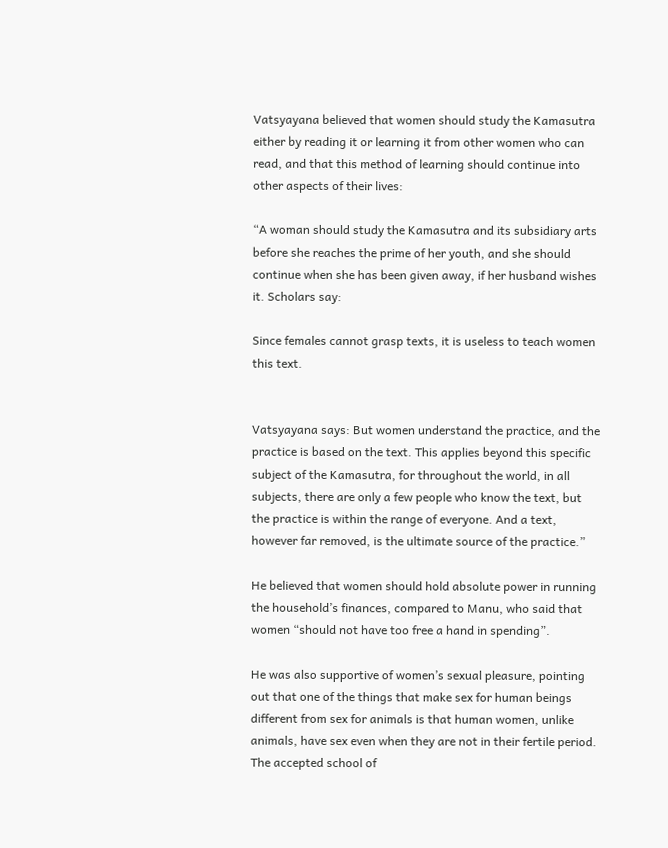Vatsyayana believed that women should study the Kamasutra either by reading it or learning it from other women who can read, and that this method of learning should continue into other aspects of their lives:

“A woman should study the Kamasutra and its subsidiary arts before she reaches the prime of her youth, and she should continue when she has been given away, if her husband wishes it. Scholars say:

Since females cannot grasp texts, it is useless to teach women this text.


Vatsyayana says: But women understand the practice, and the practice is based on the text. This applies beyond this specific subject of the Kamasutra, for throughout the world, in all subjects, there are only a few people who know the text, but the practice is within the range of everyone. And a text, however far removed, is the ultimate source of the practice.”

He believed that women should hold absolute power in running the household’s finances, compared to Manu, who said that women “should not have too free a hand in spending”.

He was also supportive of women’s sexual pleasure, pointing out that one of the things that make sex for human beings different from sex for animals is that human women, unlike animals, have sex even when they are not in their fertile period. The accepted school of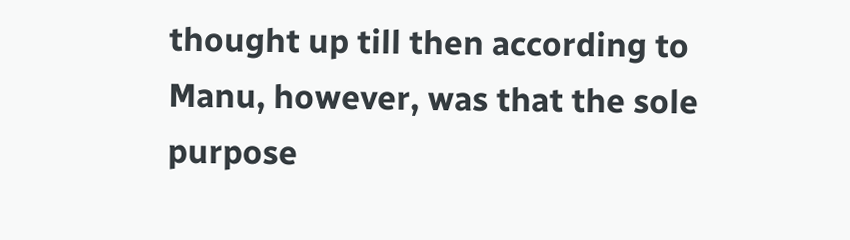thought up till then according to Manu, however, was that the sole purpose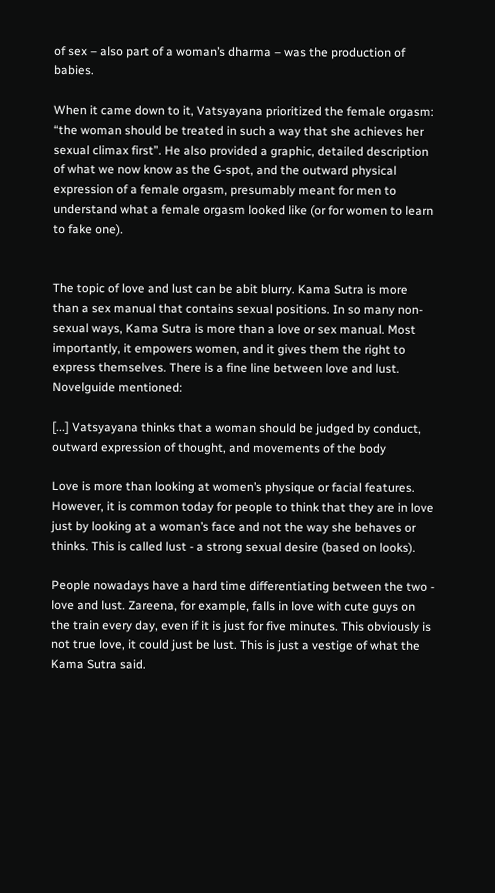of sex – also part of a woman’s dharma – was the production of babies.

When it came down to it, Vatsyayana prioritized the female orgasm: “the woman should be treated in such a way that she achieves her sexual climax first”. He also provided a graphic, detailed description of what we now know as the G-spot, and the outward physical expression of a female orgasm, presumably meant for men to understand what a female orgasm looked like (or for women to learn to fake one).


The topic of love and lust can be abit blurry. Kama Sutra is more than a sex manual that contains sexual positions. In so many non-sexual ways, Kama Sutra is more than a love or sex manual. Most importantly, it empowers women, and it gives them the right to express themselves. There is a fine line between love and lust. Novelguide mentioned:

[...] Vatsyayana thinks that a woman should be judged by conduct, outward expression of thought, and movements of the body

Love is more than looking at women’s physique or facial features. However, it is common today for people to think that they are in love just by looking at a woman’s face and not the way she behaves or thinks. This is called lust - a strong sexual desire (based on looks).

People nowadays have a hard time differentiating between the two - love and lust. Zareena, for example, falls in love with cute guys on the train every day, even if it is just for five minutes. This obviously is not true love, it could just be lust. This is just a vestige of what the Kama Sutra said.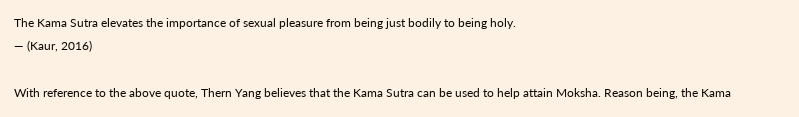The Kama Sutra elevates the importance of sexual pleasure from being just bodily to being holy.
— (Kaur, 2016)

With reference to the above quote, Thern Yang believes that the Kama Sutra can be used to help attain Moksha. Reason being, the Kama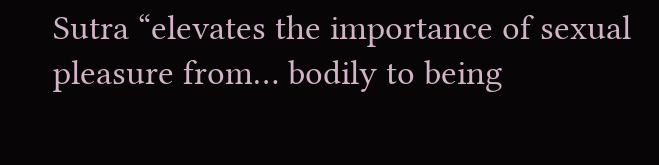Sutra “elevates the importance of sexual pleasure from… bodily to being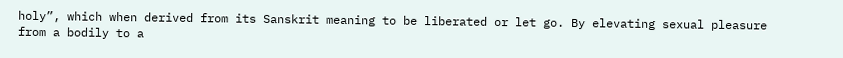holy”, which when derived from its Sanskrit meaning to be liberated or let go. By elevating sexual pleasure from a bodily to a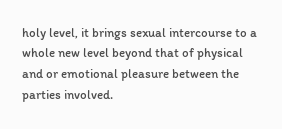holy level, it brings sexual intercourse to a whole new level beyond that of physical and or emotional pleasure between the parties involved.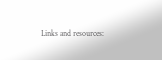Links and resources: